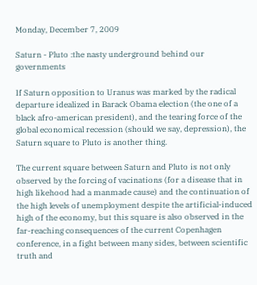Monday, December 7, 2009

Saturn - Pluto :the nasty underground behind our governments

If Saturn opposition to Uranus was marked by the radical departure idealized in Barack Obama election (the one of a black afro-american president), and the tearing force of the global economical recession (should we say, depression), the Saturn square to Pluto is another thing.

The current square between Saturn and Pluto is not only observed by the forcing of vacinations (for a disease that in high likehood had a manmade cause) and the continuation of the high levels of unemployment despite the artificial-induced high of the economy, but this square is also observed in the far-reaching consequences of the current Copenhagen conference, in a fight between many sides, between scientific truth and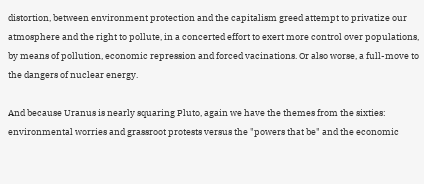distortion, between environment protection and the capitalism greed attempt to privatize our atmosphere and the right to pollute, in a concerted effort to exert more control over populations, by means of pollution, economic repression and forced vacinations. Or also worse, a full-move to the dangers of nuclear energy.

And because Uranus is nearly squaring Pluto, again we have the themes from the sixties: environmental worries and grassroot protests versus the "powers that be" and the economic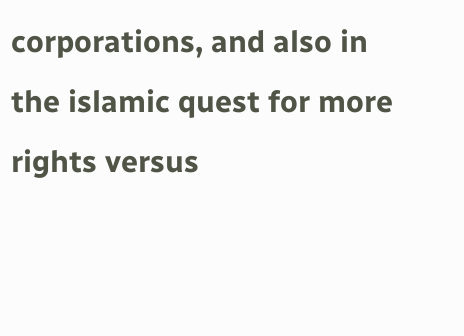corporations, and also in the islamic quest for more rights versus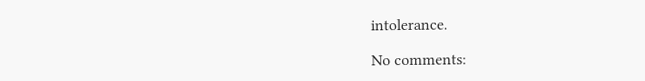intolerance.

No comments: